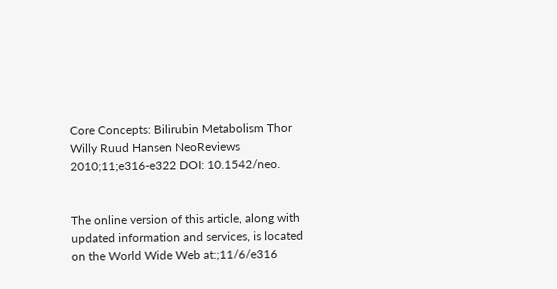Core Concepts: Bilirubin Metabolism Thor Willy Ruud Hansen NeoReviews 2010;11;e316-e322 DOI: 10.1542/neo.


The online version of this article, along with updated information and services, is located on the World Wide Web at:;11/6/e316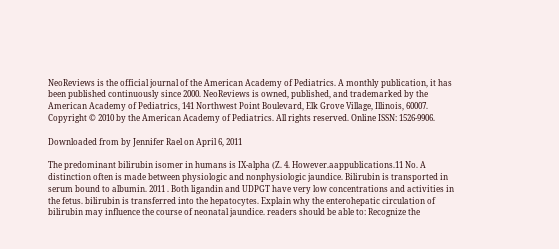NeoReviews is the official journal of the American Academy of Pediatrics. A monthly publication, it has been published continuously since 2000. NeoReviews is owned, published, and trademarked by the American Academy of Pediatrics, 141 Northwest Point Boulevard, Elk Grove Village, Illinois, 60007. Copyright © 2010 by the American Academy of Pediatrics. All rights reserved. Online ISSN: 1526-9906.

Downloaded from by Jennifer Rael on April 6, 2011

The predominant bilirubin isomer in humans is IX-alpha (Z. 4. However.aappublications.11 No. A distinction often is made between physiologic and nonphysiologic jaundice. Bilirubin is transported in serum bound to albumin. 2011 . Both ligandin and UDPGT have very low concentrations and activities in the fetus. bilirubin is transferred into the hepatocytes. Explain why the enterohepatic circulation of bilirubin may influence the course of neonatal jaundice. readers should be able to: Recognize the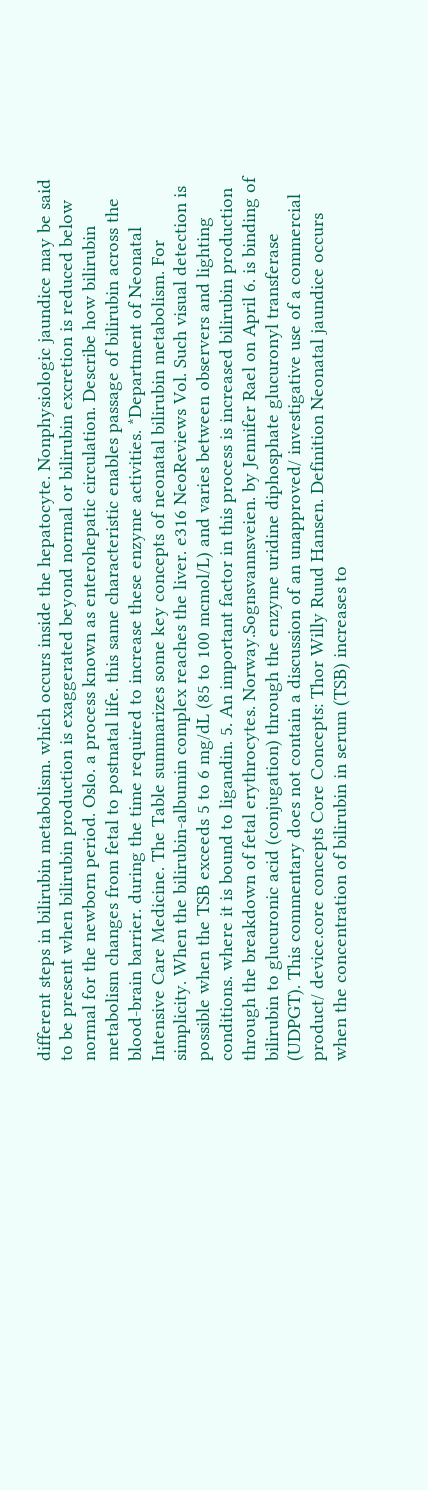different steps in bilirubin metabolism. which occurs inside the hepatocyte. Nonphysiologic jaundice may be said to be present when bilirubin production is exaggerated beyond normal or bilirubin excretion is reduced below normal for the newborn period. Oslo. a process known as enterohepatic circulation. Describe how bilirubin metabolism changes from fetal to postnatal life. this same characteristic enables passage of bilirubin across the blood-brain barrier. during the time required to increase these enzyme activities. *Department of Neonatal Intensive Care Medicine. The Table summarizes some key concepts of neonatal bilirubin metabolism. For simplicity. When the bilirubin-albumin complex reaches the liver. e316 NeoReviews Vol. Such visual detection is possible when the TSB exceeds 5 to 6 mg/dL (85 to 100 mcmol/L) and varies between observers and lighting conditions. where it is bound to ligandin. 5. An important factor in this process is increased bilirubin production through the breakdown of fetal erythrocytes. Norway.Sognsvannsveien. by Jennifer Rael on April 6. is binding of bilirubin to glucuronic acid (conjugation) through the enzyme uridine diphosphate glucuronyl transferase (UDPGT). This commentary does not contain a discussion of an unapproved/ investigative use of a commercial product/ device.core concepts Core Concepts: Thor Willy Ruud Hansen. Definition Neonatal jaundice occurs when the concentration of bilirubin in serum (TSB) increases to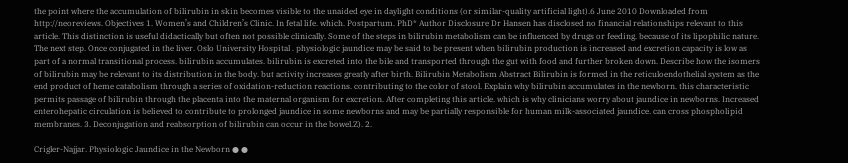the point where the accumulation of bilirubin in skin becomes visible to the unaided eye in daylight conditions (or similar-quality artificial light).6 June 2010 Downloaded from http://neoreviews. Objectives 1. Women’s and Children’s Clinic. In fetal life. which. Postpartum. PhD* Author Disclosure Dr Hansen has disclosed no financial relationships relevant to this article. This distinction is useful didactically but often not possible clinically. Some of the steps in bilirubin metabolism can be influenced by drugs or feeding. because of its lipophilic nature. The next step. Once conjugated in the liver. Oslo University Hospital . physiologic jaundice may be said to be present when bilirubin production is increased and excretion capacity is low as part of a normal transitional process. bilirubin accumulates. bilirubin is excreted into the bile and transported through the gut with food and further broken down. Describe how the isomers of bilirubin may be relevant to its distribution in the body. but activity increases greatly after birth. Bilirubin Metabolism Abstract Bilirubin is formed in the reticuloendothelial system as the end product of heme catabolism through a series of oxidation-reduction reactions. contributing to the color of stool. Explain why bilirubin accumulates in the newborn. this characteristic permits passage of bilirubin through the placenta into the maternal organism for excretion. After completing this article. which is why clinicians worry about jaundice in newborns. Increased enterohepatic circulation is believed to contribute to prolonged jaundice in some newborns and may be partially responsible for human milk-associated jaundice. can cross phospholipid membranes. 3. Deconjugation and reabsorption of bilirubin can occur in the bowel.Z). 2.

Crigler-Najjar. Physiologic Jaundice in the Newborn ● ●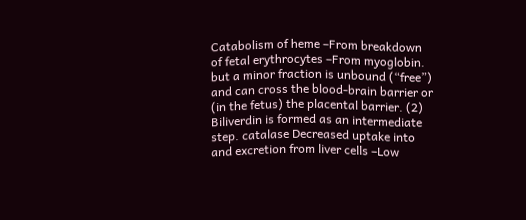Catabolism of heme –From breakdown of fetal erythrocytes –From myoglobin. but a minor fraction is unbound (“free”) and can cross the blood-brain barrier or (in the fetus) the placental barrier. (2) Biliverdin is formed as an intermediate step. catalase Decreased uptake into and excretion from liver cells –Low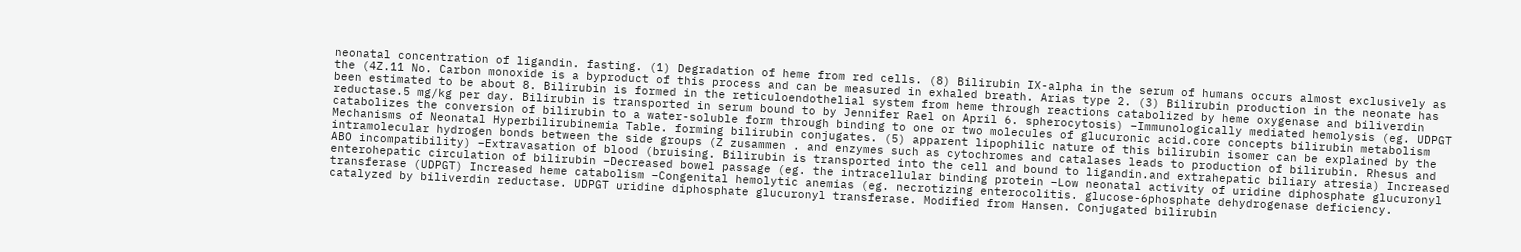neonatal concentration of ligandin. fasting. (1) Degradation of heme from red cells. (8) Bilirubin IX-alpha in the serum of humans occurs almost exclusively as the (4Z.11 No. Carbon monoxide is a byproduct of this process and can be measured in exhaled breath. Arias type 2. (3) Bilirubin production in the neonate has been estimated to be about 8. Bilirubin is formed in the reticuloendothelial system from heme through reactions catabolized by heme oxygenase and biliverdin reductase.5 mg/kg per day. Bilirubin is transported in serum bound to by Jennifer Rael on April 6. spherocytosis) –Immunologically mediated hemolysis (eg. UDPGT catabolizes the conversion of bilirubin to a water-soluble form through binding to one or two molecules of glucuronic acid.core concepts bilirubin metabolism Mechanisms of Neonatal Hyperbilirubinemia Table. forming bilirubin conjugates. (5) apparent lipophilic nature of this bilirubin isomer can be explained by the intramolecular hydrogen bonds between the side groups (Z zusammen . and enzymes such as cytochromes and catalases leads to production of bilirubin. Rhesus and ABO incompatibility) –Extravasation of blood (bruising. Bilirubin is transported into the cell and bound to ligandin.and extrahepatic biliary atresia) Increased enterohepatic circulation of bilirubin –Decreased bowel passage (eg. the intracellular binding protein –Low neonatal activity of uridine diphosphate glucuronyl transferase (UDPGT) Increased heme catabolism –Congenital hemolytic anemias (eg. necrotizing enterocolitis. glucose-6phosphate dehydrogenase deficiency. catalyzed by biliverdin reductase. UDPGT uridine diphosphate glucuronyl transferase. Modified from Hansen. Conjugated bilirubin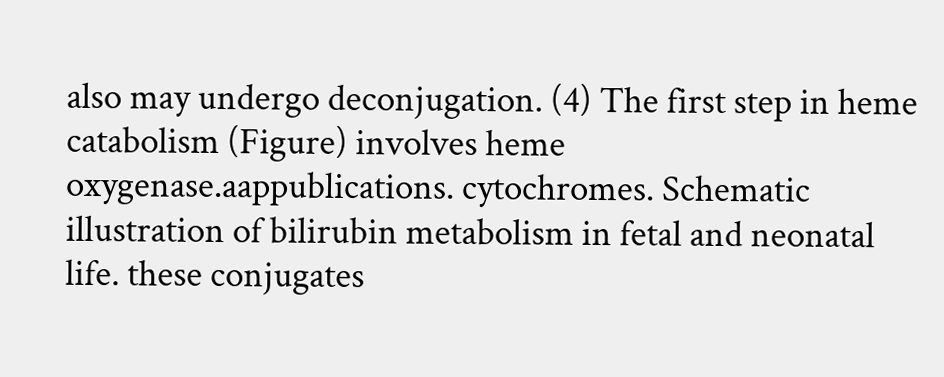also may undergo deconjugation. (4) The first step in heme catabolism (Figure) involves heme oxygenase.aappublications. cytochromes. Schematic illustration of bilirubin metabolism in fetal and neonatal life. these conjugates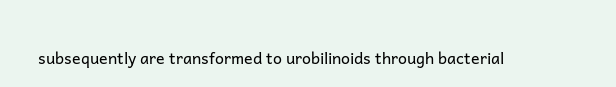subsequently are transformed to urobilinoids through bacterial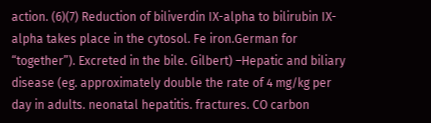action. (6)(7) Reduction of biliverdin IX-alpha to bilirubin IX-alpha takes place in the cytosol. Fe iron.German for “together”). Excreted in the bile. Gilbert) –Hepatic and biliary disease (eg. approximately double the rate of 4 mg/kg per day in adults. neonatal hepatitis. fractures. CO carbon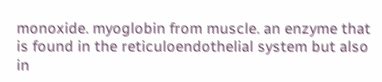monoxide. myoglobin from muscle. an enzyme that is found in the reticuloendothelial system but also in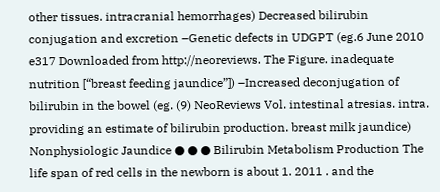other tissues. intracranial hemorrhages) Decreased bilirubin conjugation and excretion –Genetic defects in UDGPT (eg.6 June 2010 e317 Downloaded from http://neoreviews. The Figure. inadequate nutrition [“breast feeding jaundice”]) –Increased deconjugation of bilirubin in the bowel (eg. (9) NeoReviews Vol. intestinal atresias. intra. providing an estimate of bilirubin production. breast milk jaundice) Nonphysiologic Jaundice ● ● ● Bilirubin Metabolism Production The life span of red cells in the newborn is about 1. 2011 . and the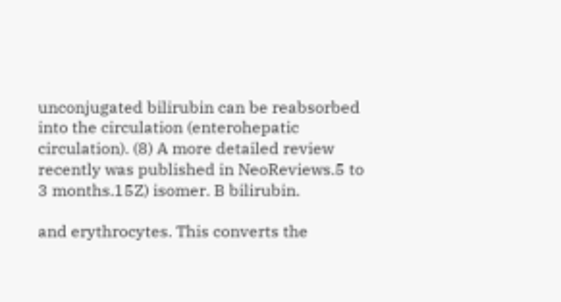unconjugated bilirubin can be reabsorbed into the circulation (enterohepatic circulation). (8) A more detailed review recently was published in NeoReviews.5 to 3 months.15Z) isomer. B bilirubin.

and erythrocytes. This converts the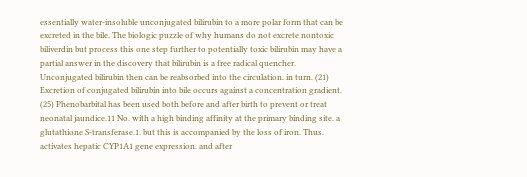essentially water-insoluble unconjugated bilirubin to a more polar form that can be excreted in the bile. The biologic puzzle of why humans do not excrete nontoxic biliverdin but process this one step further to potentially toxic bilirubin may have a partial answer in the discovery that bilirubin is a free radical quencher. Unconjugated bilirubin then can be reabsorbed into the circulation. in turn. (21) Excretion of conjugated bilirubin into bile occurs against a concentration gradient. (25) Phenobarbital has been used both before and after birth to prevent or treat neonatal jaundice.11 No. with a high binding affinity at the primary binding site. a glutathione S-transferase.1. but this is accompanied by the loss of iron. Thus. activates hepatic CYP1A1 gene expression. and after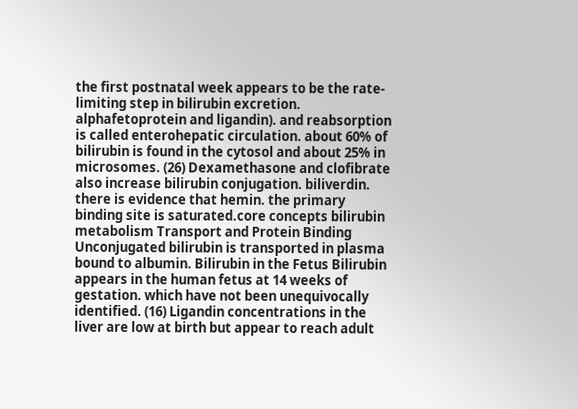the first postnatal week appears to be the rate-limiting step in bilirubin excretion. alphafetoprotein and ligandin). and reabsorption is called enterohepatic circulation. about 60% of bilirubin is found in the cytosol and about 25% in microsomes. (26) Dexamethasone and clofibrate also increase bilirubin conjugation. biliverdin. there is evidence that hemin. the primary binding site is saturated.core concepts bilirubin metabolism Transport and Protein Binding Unconjugated bilirubin is transported in plasma bound to albumin. Bilirubin in the Fetus Bilirubin appears in the human fetus at 14 weeks of gestation. which have not been unequivocally identified. (16) Ligandin concentrations in the liver are low at birth but appear to reach adult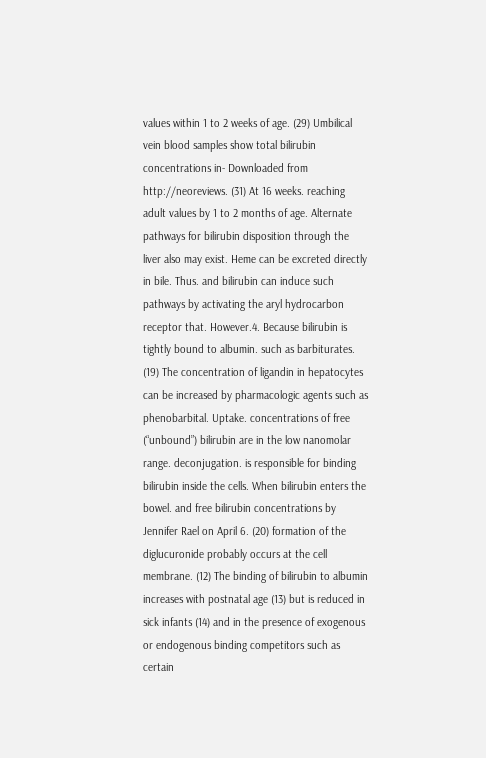values within 1 to 2 weeks of age. (29) Umbilical vein blood samples show total bilirubin concentrations in- Downloaded from http://neoreviews. (31) At 16 weeks. reaching adult values by 1 to 2 months of age. Alternate pathways for bilirubin disposition through the liver also may exist. Heme can be excreted directly in bile. Thus. and bilirubin can induce such pathways by activating the aryl hydrocarbon receptor that. However.4. Because bilirubin is tightly bound to albumin. such as barbiturates. (19) The concentration of ligandin in hepatocytes can be increased by pharmacologic agents such as phenobarbital. Uptake. concentrations of free (“unbound”) bilirubin are in the low nanomolar range. deconjugation. is responsible for binding bilirubin inside the cells. When bilirubin enters the bowel. and free bilirubin concentrations by Jennifer Rael on April 6. (20) formation of the diglucuronide probably occurs at the cell membrane. (12) The binding of bilirubin to albumin increases with postnatal age (13) but is reduced in sick infants (14) and in the presence of exogenous or endogenous binding competitors such as certain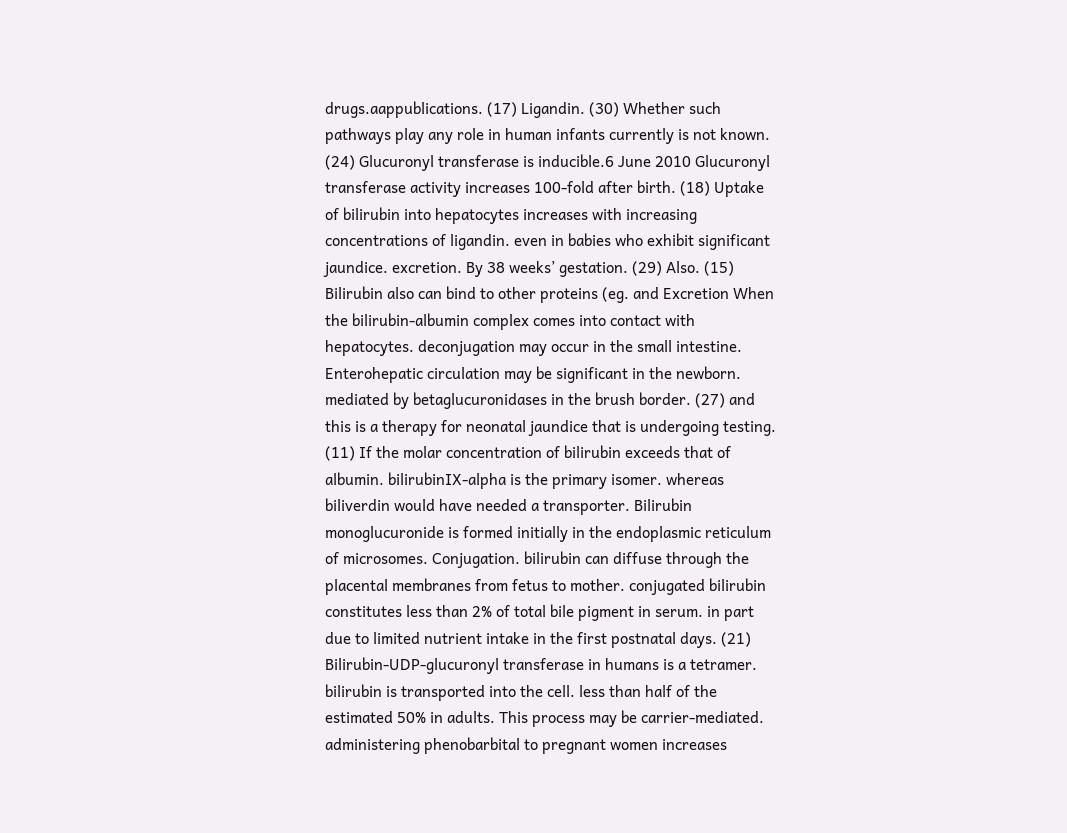drugs.aappublications. (17) Ligandin. (30) Whether such pathways play any role in human infants currently is not known. (24) Glucuronyl transferase is inducible.6 June 2010 Glucuronyl transferase activity increases 100-fold after birth. (18) Uptake of bilirubin into hepatocytes increases with increasing concentrations of ligandin. even in babies who exhibit significant jaundice. excretion. By 38 weeks’ gestation. (29) Also. (15) Bilirubin also can bind to other proteins (eg. and Excretion When the bilirubin-albumin complex comes into contact with hepatocytes. deconjugation may occur in the small intestine. Enterohepatic circulation may be significant in the newborn. mediated by betaglucuronidases in the brush border. (27) and this is a therapy for neonatal jaundice that is undergoing testing. (11) If the molar concentration of bilirubin exceeds that of albumin. bilirubinIX-alpha is the primary isomer. whereas biliverdin would have needed a transporter. Bilirubin monoglucuronide is formed initially in the endoplasmic reticulum of microsomes. Conjugation. bilirubin can diffuse through the placental membranes from fetus to mother. conjugated bilirubin constitutes less than 2% of total bile pigment in serum. in part due to limited nutrient intake in the first postnatal days. (21) Bilirubin-UDP-glucuronyl transferase in humans is a tetramer. bilirubin is transported into the cell. less than half of the estimated 50% in adults. This process may be carrier-mediated. administering phenobarbital to pregnant women increases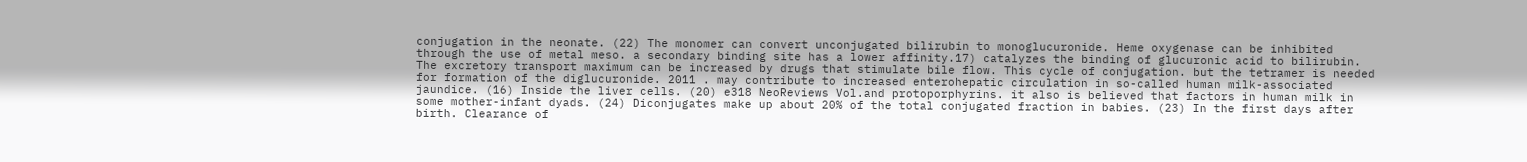conjugation in the neonate. (22) The monomer can convert unconjugated bilirubin to monoglucuronide. Heme oxygenase can be inhibited through the use of metal meso. a secondary binding site has a lower affinity.17) catalyzes the binding of glucuronic acid to bilirubin. The excretory transport maximum can be increased by drugs that stimulate bile flow. This cycle of conjugation. but the tetramer is needed for formation of the diglucuronide. 2011 . may contribute to increased enterohepatic circulation in so-called human milk-associated jaundice. (16) Inside the liver cells. (20) e318 NeoReviews Vol.and protoporphyrins. it also is believed that factors in human milk in some mother-infant dyads. (24) Diconjugates make up about 20% of the total conjugated fraction in babies. (23) In the first days after birth. Clearance of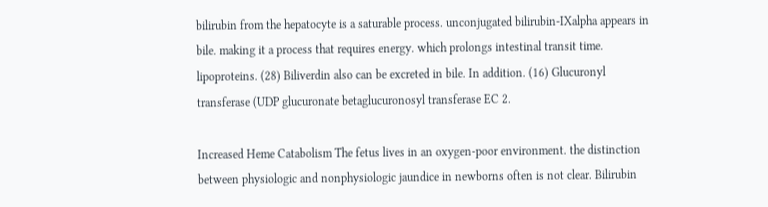bilirubin from the hepatocyte is a saturable process. unconjugated bilirubin-IXalpha appears in bile. making it a process that requires energy. which prolongs intestinal transit time. lipoproteins. (28) Biliverdin also can be excreted in bile. In addition. (16) Glucuronyl transferase (UDP glucuronate betaglucuronosyl transferase EC 2.

Increased Heme Catabolism The fetus lives in an oxygen-poor environment. the distinction between physiologic and nonphysiologic jaundice in newborns often is not clear. Bilirubin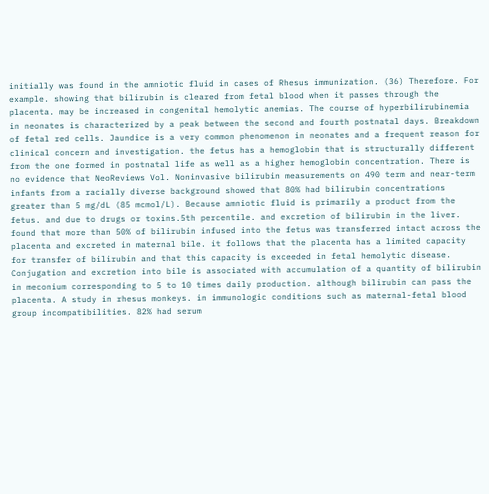initially was found in the amniotic fluid in cases of Rhesus immunization. (36) Therefore. For example. showing that bilirubin is cleared from fetal blood when it passes through the placenta. may be increased in congenital hemolytic anemias. The course of hyperbilirubinemia in neonates is characterized by a peak between the second and fourth postnatal days. Breakdown of fetal red cells. Jaundice is a very common phenomenon in neonates and a frequent reason for clinical concern and investigation. the fetus has a hemoglobin that is structurally different from the one formed in postnatal life as well as a higher hemoglobin concentration. There is no evidence that NeoReviews Vol. Noninvasive bilirubin measurements on 490 term and near-term infants from a racially diverse background showed that 80% had bilirubin concentrations greater than 5 mg/dL (85 mcmol/L). Because amniotic fluid is primarily a product from the fetus. and due to drugs or toxins.5th percentile. and excretion of bilirubin in the liver. found that more than 50% of bilirubin infused into the fetus was transferred intact across the placenta and excreted in maternal bile. it follows that the placenta has a limited capacity for transfer of bilirubin and that this capacity is exceeded in fetal hemolytic disease. Conjugation and excretion into bile is associated with accumulation of a quantity of bilirubin in meconium corresponding to 5 to 10 times daily production. although bilirubin can pass the placenta. A study in rhesus monkeys. in immunologic conditions such as maternal-fetal blood group incompatibilities. 82% had serum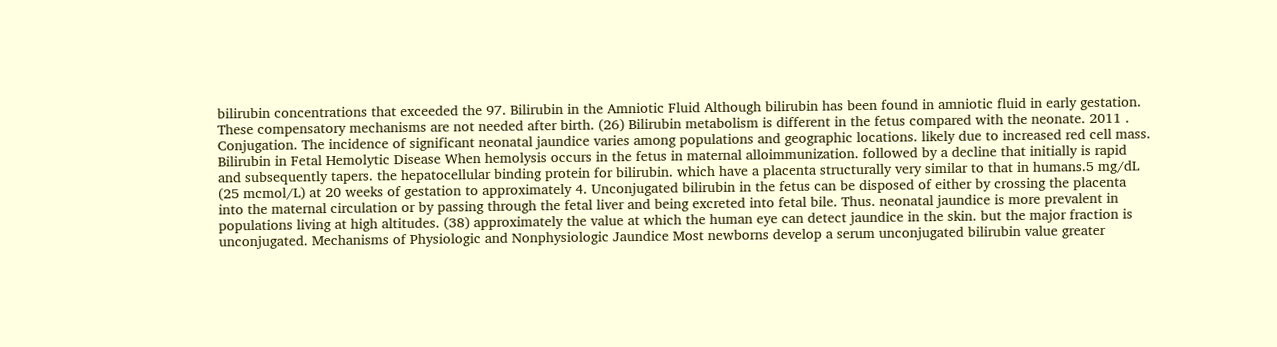bilirubin concentrations that exceeded the 97. Bilirubin in the Amniotic Fluid Although bilirubin has been found in amniotic fluid in early gestation. These compensatory mechanisms are not needed after birth. (26) Bilirubin metabolism is different in the fetus compared with the neonate. 2011 . Conjugation. The incidence of significant neonatal jaundice varies among populations and geographic locations. likely due to increased red cell mass. Bilirubin in Fetal Hemolytic Disease When hemolysis occurs in the fetus in maternal alloimmunization. followed by a decline that initially is rapid and subsequently tapers. the hepatocellular binding protein for bilirubin. which have a placenta structurally very similar to that in humans.5 mg/dL (25 mcmol/L) at 20 weeks of gestation to approximately 4. Unconjugated bilirubin in the fetus can be disposed of either by crossing the placenta into the maternal circulation or by passing through the fetal liver and being excreted into fetal bile. Thus. neonatal jaundice is more prevalent in populations living at high altitudes. (38) approximately the value at which the human eye can detect jaundice in the skin. but the major fraction is unconjugated. Mechanisms of Physiologic and Nonphysiologic Jaundice Most newborns develop a serum unconjugated bilirubin value greater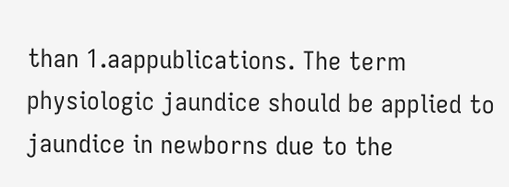than 1.aappublications. The term physiologic jaundice should be applied to jaundice in newborns due to the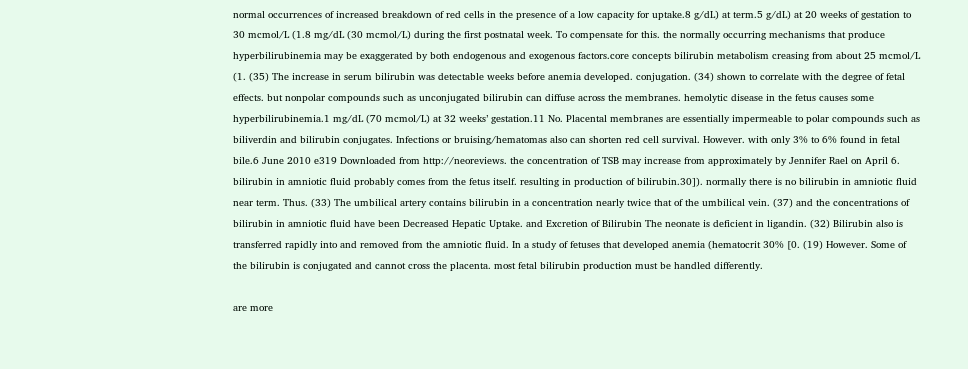normal occurrences of increased breakdown of red cells in the presence of a low capacity for uptake.8 g/dL) at term.5 g/dL) at 20 weeks of gestation to 30 mcmol/L (1.8 mg/dL (30 mcmol/L) during the first postnatal week. To compensate for this. the normally occurring mechanisms that produce hyperbilirubinemia may be exaggerated by both endogenous and exogenous factors.core concepts bilirubin metabolism creasing from about 25 mcmol/L (1. (35) The increase in serum bilirubin was detectable weeks before anemia developed. conjugation. (34) shown to correlate with the degree of fetal effects. but nonpolar compounds such as unconjugated bilirubin can diffuse across the membranes. hemolytic disease in the fetus causes some hyperbilirubinemia.1 mg/dL (70 mcmol/L) at 32 weeks’ gestation.11 No. Placental membranes are essentially impermeable to polar compounds such as biliverdin and bilirubin conjugates. Infections or bruising/hematomas also can shorten red cell survival. However. with only 3% to 6% found in fetal bile.6 June 2010 e319 Downloaded from http://neoreviews. the concentration of TSB may increase from approximately by Jennifer Rael on April 6. bilirubin in amniotic fluid probably comes from the fetus itself. resulting in production of bilirubin.30]). normally there is no bilirubin in amniotic fluid near term. Thus. (33) The umbilical artery contains bilirubin in a concentration nearly twice that of the umbilical vein. (37) and the concentrations of bilirubin in amniotic fluid have been Decreased Hepatic Uptake. and Excretion of Bilirubin The neonate is deficient in ligandin. (32) Bilirubin also is transferred rapidly into and removed from the amniotic fluid. In a study of fetuses that developed anemia (hematocrit 30% [0. (19) However. Some of the bilirubin is conjugated and cannot cross the placenta. most fetal bilirubin production must be handled differently.

are more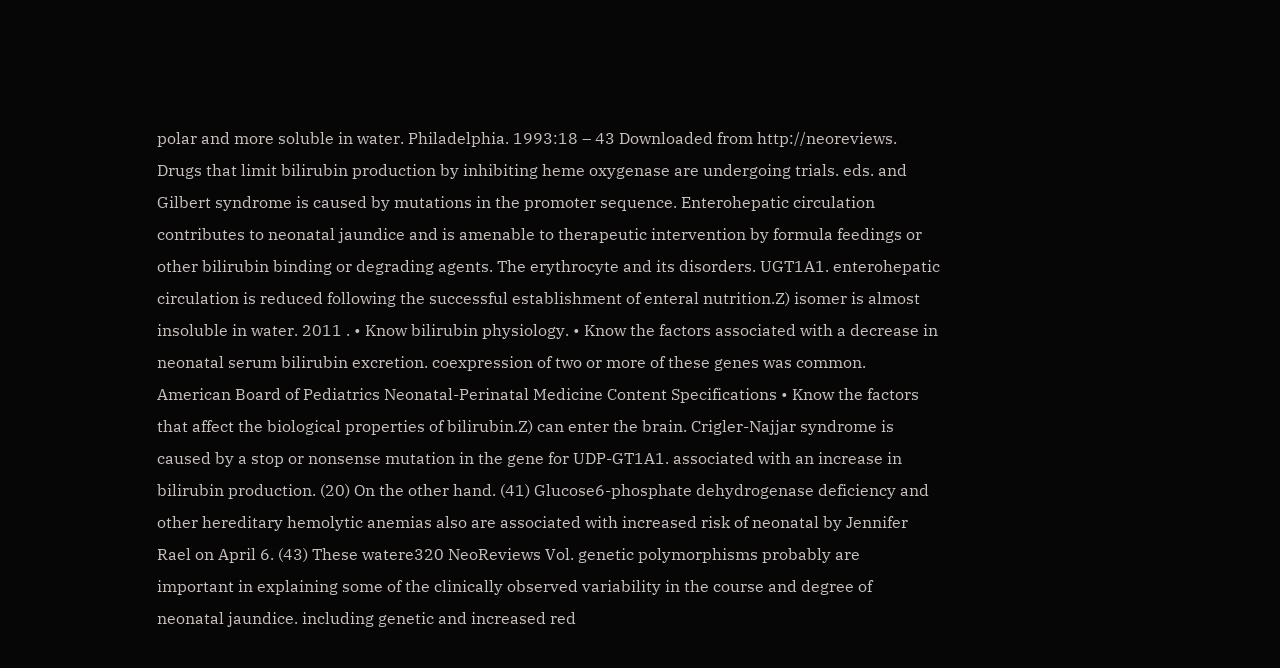polar and more soluble in water. Philadelphia. 1993:18 – 43 Downloaded from http://neoreviews. Drugs that limit bilirubin production by inhibiting heme oxygenase are undergoing trials. eds. and Gilbert syndrome is caused by mutations in the promoter sequence. Enterohepatic circulation contributes to neonatal jaundice and is amenable to therapeutic intervention by formula feedings or other bilirubin binding or degrading agents. The erythrocyte and its disorders. UGT1A1. enterohepatic circulation is reduced following the successful establishment of enteral nutrition.Z) isomer is almost insoluble in water. 2011 . • Know bilirubin physiology. • Know the factors associated with a decrease in neonatal serum bilirubin excretion. coexpression of two or more of these genes was common. American Board of Pediatrics Neonatal-Perinatal Medicine Content Specifications • Know the factors that affect the biological properties of bilirubin.Z) can enter the brain. Crigler-Najjar syndrome is caused by a stop or nonsense mutation in the gene for UDP-GT1A1. associated with an increase in bilirubin production. (20) On the other hand. (41) Glucose6-phosphate dehydrogenase deficiency and other hereditary hemolytic anemias also are associated with increased risk of neonatal by Jennifer Rael on April 6. (43) These watere320 NeoReviews Vol. genetic polymorphisms probably are important in explaining some of the clinically observed variability in the course and degree of neonatal jaundice. including genetic and increased red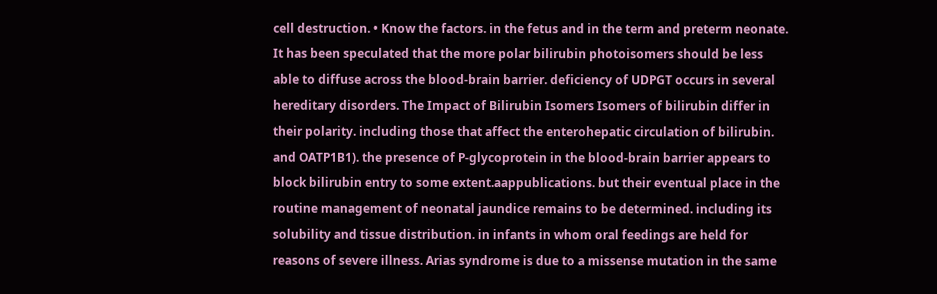cell destruction. • Know the factors. in the fetus and in the term and preterm neonate. It has been speculated that the more polar bilirubin photoisomers should be less able to diffuse across the blood-brain barrier. deficiency of UDPGT occurs in several hereditary disorders. The Impact of Bilirubin Isomers Isomers of bilirubin differ in their polarity. including those that affect the enterohepatic circulation of bilirubin. and OATP1B1). the presence of P-glycoprotein in the blood-brain barrier appears to block bilirubin entry to some extent.aappublications. but their eventual place in the routine management of neonatal jaundice remains to be determined. including its solubility and tissue distribution. in infants in whom oral feedings are held for reasons of severe illness. Arias syndrome is due to a missense mutation in the same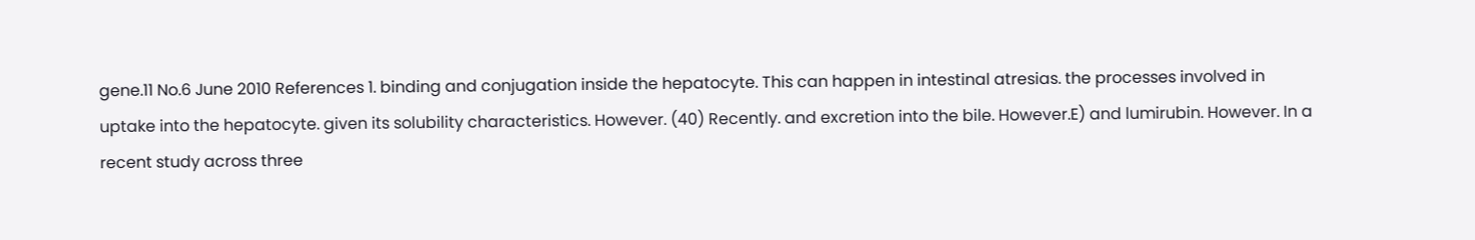gene.11 No.6 June 2010 References 1. binding and conjugation inside the hepatocyte. This can happen in intestinal atresias. the processes involved in uptake into the hepatocyte. given its solubility characteristics. However. (40) Recently. and excretion into the bile. However.E) and lumirubin. However. In a recent study across three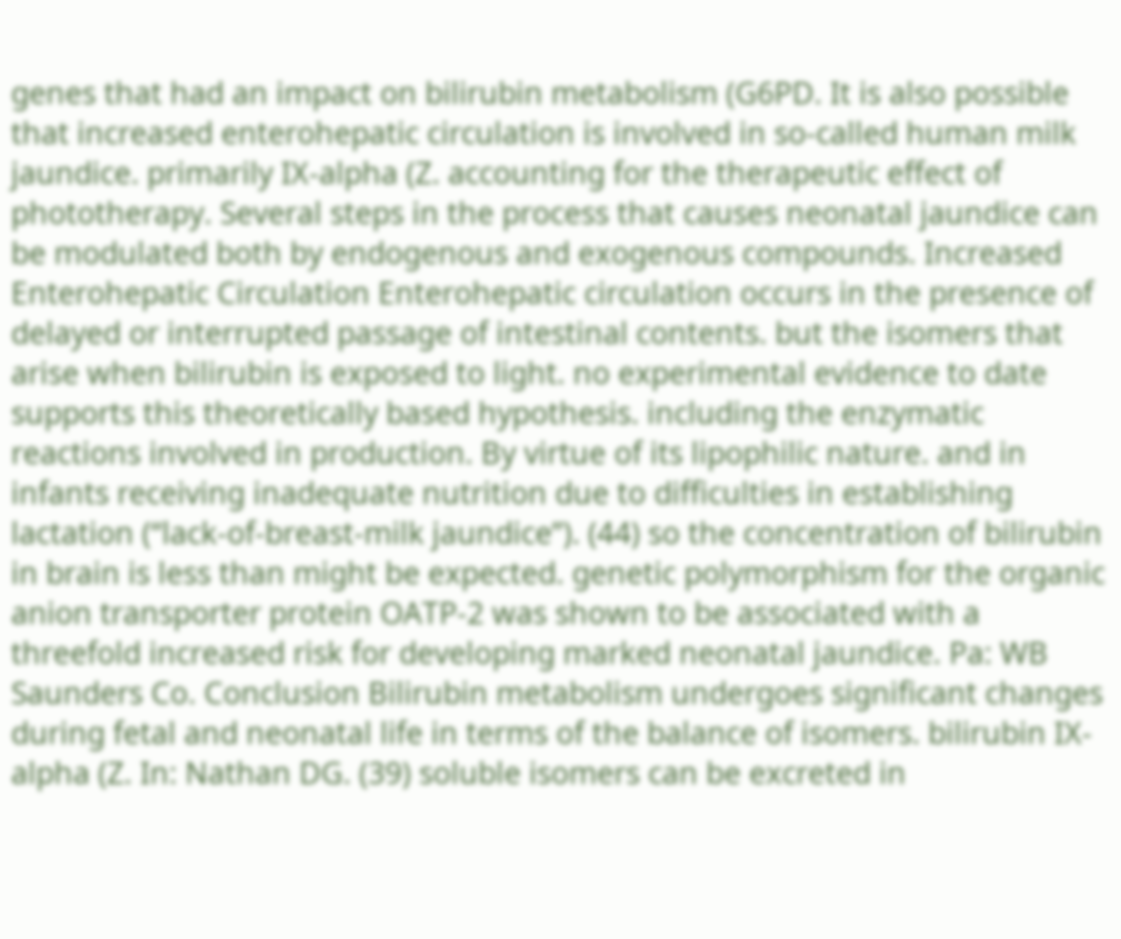genes that had an impact on bilirubin metabolism (G6PD. It is also possible that increased enterohepatic circulation is involved in so-called human milk jaundice. primarily IX-alpha (Z. accounting for the therapeutic effect of phototherapy. Several steps in the process that causes neonatal jaundice can be modulated both by endogenous and exogenous compounds. Increased Enterohepatic Circulation Enterohepatic circulation occurs in the presence of delayed or interrupted passage of intestinal contents. but the isomers that arise when bilirubin is exposed to light. no experimental evidence to date supports this theoretically based hypothesis. including the enzymatic reactions involved in production. By virtue of its lipophilic nature. and in infants receiving inadequate nutrition due to difficulties in establishing lactation (“lack-of-breast-milk jaundice”). (44) so the concentration of bilirubin in brain is less than might be expected. genetic polymorphism for the organic anion transporter protein OATP-2 was shown to be associated with a threefold increased risk for developing marked neonatal jaundice. Pa: WB Saunders Co. Conclusion Bilirubin metabolism undergoes significant changes during fetal and neonatal life in terms of the balance of isomers. bilirubin IX-alpha (Z. In: Nathan DG. (39) soluble isomers can be excreted in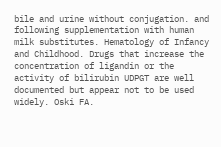bile and urine without conjugation. and following supplementation with human milk substitutes. Hematology of Infancy and Childhood. Drugs that increase the concentration of ligandin or the activity of bilirubin UDPGT are well documented but appear not to be used widely. Oski FA.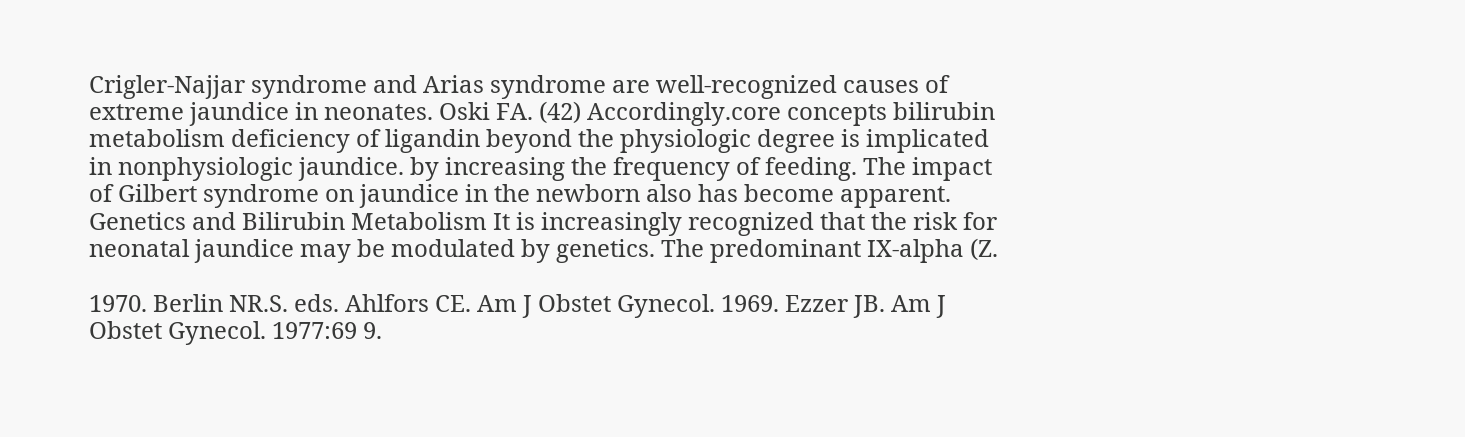Crigler-Najjar syndrome and Arias syndrome are well-recognized causes of extreme jaundice in neonates. Oski FA. (42) Accordingly.core concepts bilirubin metabolism deficiency of ligandin beyond the physiologic degree is implicated in nonphysiologic jaundice. by increasing the frequency of feeding. The impact of Gilbert syndrome on jaundice in the newborn also has become apparent. Genetics and Bilirubin Metabolism It is increasingly recognized that the risk for neonatal jaundice may be modulated by genetics. The predominant IX-alpha (Z.

1970. Berlin NR.S. eds. Ahlfors CE. Am J Obstet Gynecol. 1969. Ezzer JB. Am J Obstet Gynecol. 1977:69 9.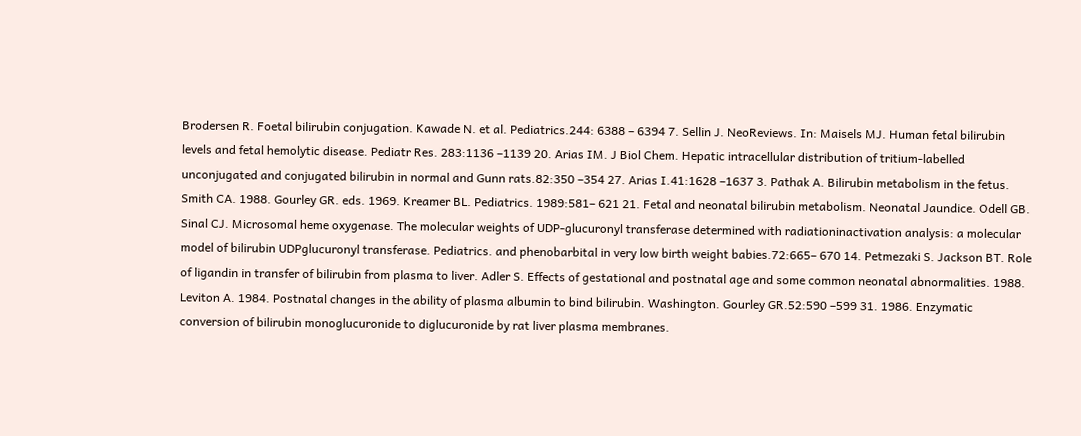Brodersen R. Foetal bilirubin conjugation. Kawade N. et al. Pediatrics.244: 6388 – 6394 7. Sellin J. NeoReviews. In: Maisels MJ. Human fetal bilirubin levels and fetal hemolytic disease. Pediatr Res. 283:1136 –1139 20. Arias IM. J Biol Chem. Hepatic intracellular distribution of tritium-labelled unconjugated and conjugated bilirubin in normal and Gunn rats.82:350 –354 27. Arias I.41:1628 –1637 3. Pathak A. Bilirubin metabolism in the fetus. Smith CA. 1988. Gourley GR. eds. 1969. Kreamer BL. Pediatrics. 1989:581– 621 21. Fetal and neonatal bilirubin metabolism. Neonatal Jaundice. Odell GB. Sinal CJ. Microsomal heme oxygenase. The molecular weights of UDP-glucuronyl transferase determined with radiationinactivation analysis: a molecular model of bilirubin UDPglucuronyl transferase. Pediatrics. and phenobarbital in very low birth weight babies.72:665– 670 14. Petmezaki S. Jackson BT. Role of ligandin in transfer of bilirubin from plasma to liver. Adler S. Effects of gestational and postnatal age and some common neonatal abnormalities. 1988. Leviton A. 1984. Postnatal changes in the ability of plasma albumin to bind bilirubin. Washington. Gourley GR.52:590 –599 31. 1986. Enzymatic conversion of bilirubin monoglucuronide to diglucuronide by rat liver plasma membranes.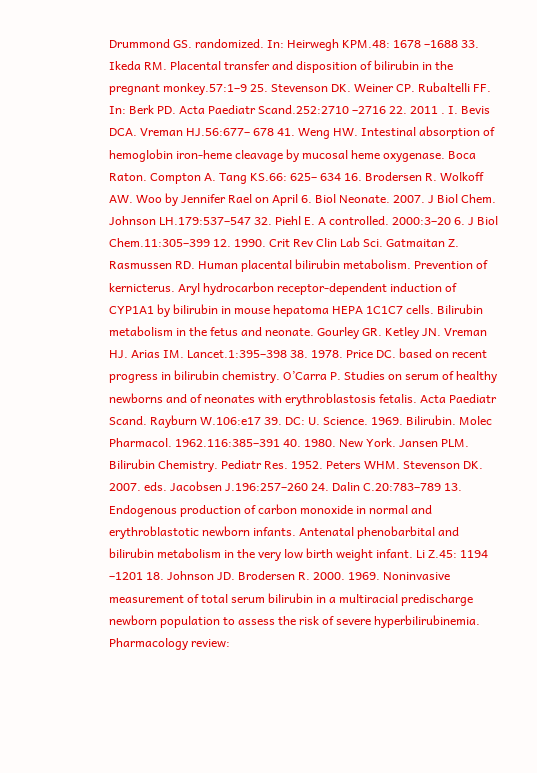Drummond GS. randomized. In: Heirwegh KPM.48: 1678 –1688 33. Ikeda RM. Placental transfer and disposition of bilirubin in the pregnant monkey.57:1–9 25. Stevenson DK. Weiner CP. Rubaltelli FF. In: Berk PD. Acta Paediatr Scand.252:2710 –2716 22. 2011 . I. Bevis DCA. Vreman HJ.56:677– 678 41. Weng HW. Intestinal absorption of hemoglobin iron-heme cleavage by mucosal heme oxygenase. Boca Raton. Compton A. Tang KS.66: 625– 634 16. Brodersen R. Wolkoff AW. Woo by Jennifer Rael on April 6. Biol Neonate. 2007. J Biol Chem. Johnson LH.179:537–547 32. Piehl E. A controlled. 2000:3–20 6. J Biol Chem.11:305–399 12. 1990. Crit Rev Clin Lab Sci. Gatmaitan Z. Rasmussen RD. Human placental bilirubin metabolism. Prevention of kernicterus. Aryl hydrocarbon receptor-dependent induction of CYP1A1 by bilirubin in mouse hepatoma HEPA 1C1C7 cells. Bilirubin metabolism in the fetus and neonate. Gourley GR. Ketley JN. Vreman HJ. Arias IM. Lancet.1:395–398 38. 1978. Price DC. based on recent progress in bilirubin chemistry. O’Carra P. Studies on serum of healthy newborns and of neonates with erythroblastosis fetalis. Acta Paediatr Scand. Rayburn W.106:e17 39. DC: U. Science. 1969. Bilirubin. Molec Pharmacol. 1962.116:385–391 40. 1980. New York. Jansen PLM. Bilirubin Chemistry. Pediatr Res. 1952. Peters WHM. Stevenson DK. 2007. eds. Jacobsen J.196:257–260 24. Dalin C.20:783–789 13. Endogenous production of carbon monoxide in normal and erythroblastotic newborn infants. Antenatal phenobarbital and bilirubin metabolism in the very low birth weight infant. Li Z.45: 1194 –1201 18. Johnson JD. Brodersen R. 2000. 1969. Noninvasive measurement of total serum bilirubin in a multiracial predischarge newborn population to assess the risk of severe hyperbilirubinemia. Pharmacology review: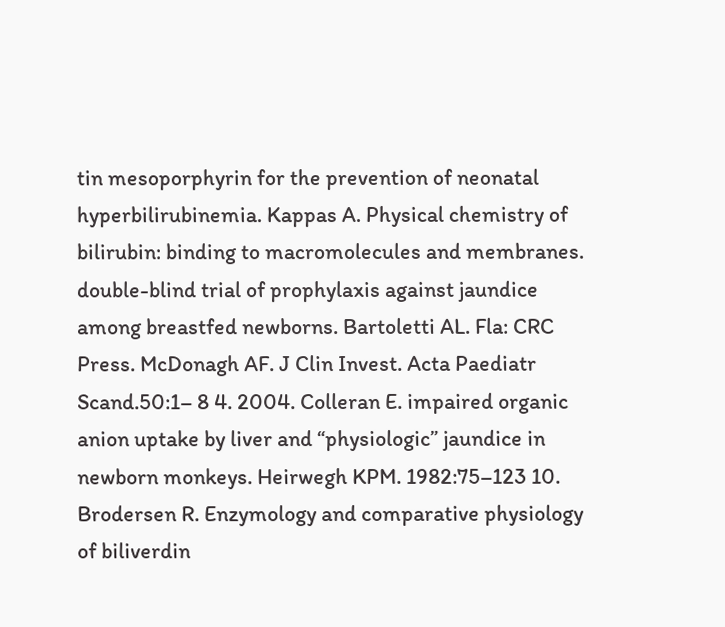tin mesoporphyrin for the prevention of neonatal hyperbilirubinemia. Kappas A. Physical chemistry of bilirubin: binding to macromolecules and membranes. double-blind trial of prophylaxis against jaundice among breastfed newborns. Bartoletti AL. Fla: CRC Press. McDonagh AF. J Clin Invest. Acta Paediatr Scand.50:1– 8 4. 2004. Colleran E. impaired organic anion uptake by liver and “physiologic” jaundice in newborn monkeys. Heirwegh KPM. 1982:75–123 10. Brodersen R. Enzymology and comparative physiology of biliverdin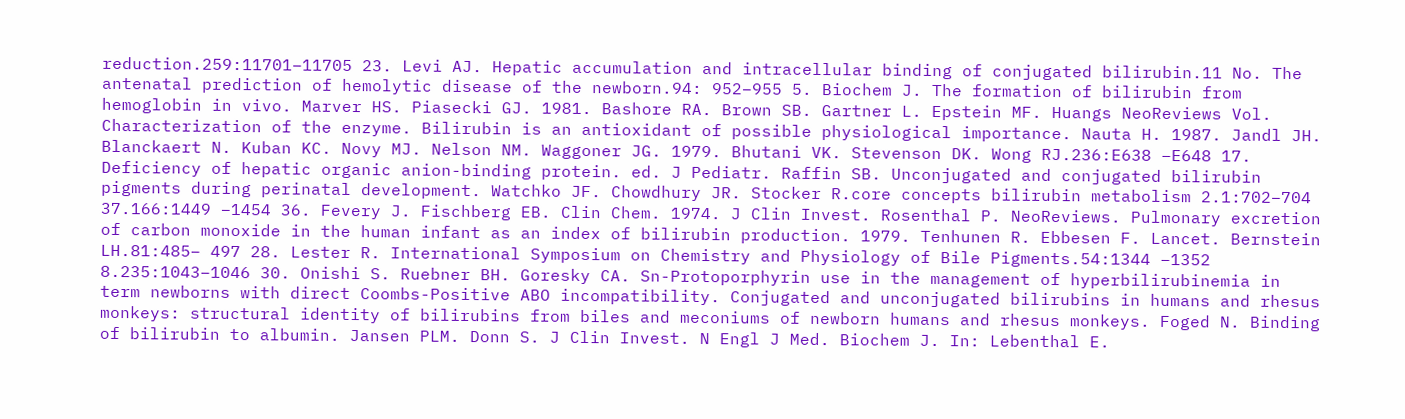reduction.259:11701–11705 23. Levi AJ. Hepatic accumulation and intracellular binding of conjugated bilirubin.11 No. The antenatal prediction of hemolytic disease of the newborn.94: 952–955 5. Biochem J. The formation of bilirubin from hemoglobin in vivo. Marver HS. Piasecki GJ. 1981. Bashore RA. Brown SB. Gartner L. Epstein MF. Huangs NeoReviews Vol. Characterization of the enzyme. Bilirubin is an antioxidant of possible physiological importance. Nauta H. 1987. Jandl JH. Blanckaert N. Kuban KC. Novy MJ. Nelson NM. Waggoner JG. 1979. Bhutani VK. Stevenson DK. Wong RJ.236:E638 –E648 17. Deficiency of hepatic organic anion-binding protein. ed. J Pediatr. Raffin SB. Unconjugated and conjugated bilirubin pigments during perinatal development. Watchko JF. Chowdhury JR. Stocker R.core concepts bilirubin metabolism 2.1:702–704 37.166:1449 –1454 36. Fevery J. Fischberg EB. Clin Chem. 1974. J Clin Invest. Rosenthal P. NeoReviews. Pulmonary excretion of carbon monoxide in the human infant as an index of bilirubin production. 1979. Tenhunen R. Ebbesen F. Lancet. Bernstein LH.81:485– 497 28. Lester R. International Symposium on Chemistry and Physiology of Bile Pigments.54:1344 –1352 8.235:1043–1046 30. Onishi S. Ruebner BH. Goresky CA. Sn-Protoporphyrin use in the management of hyperbilirubinemia in term newborns with direct Coombs-Positive ABO incompatibility. Conjugated and unconjugated bilirubins in humans and rhesus monkeys: structural identity of bilirubins from biles and meconiums of newborn humans and rhesus monkeys. Foged N. Binding of bilirubin to albumin. Jansen PLM. Donn S. J Clin Invest. N Engl J Med. Biochem J. In: Lebenthal E.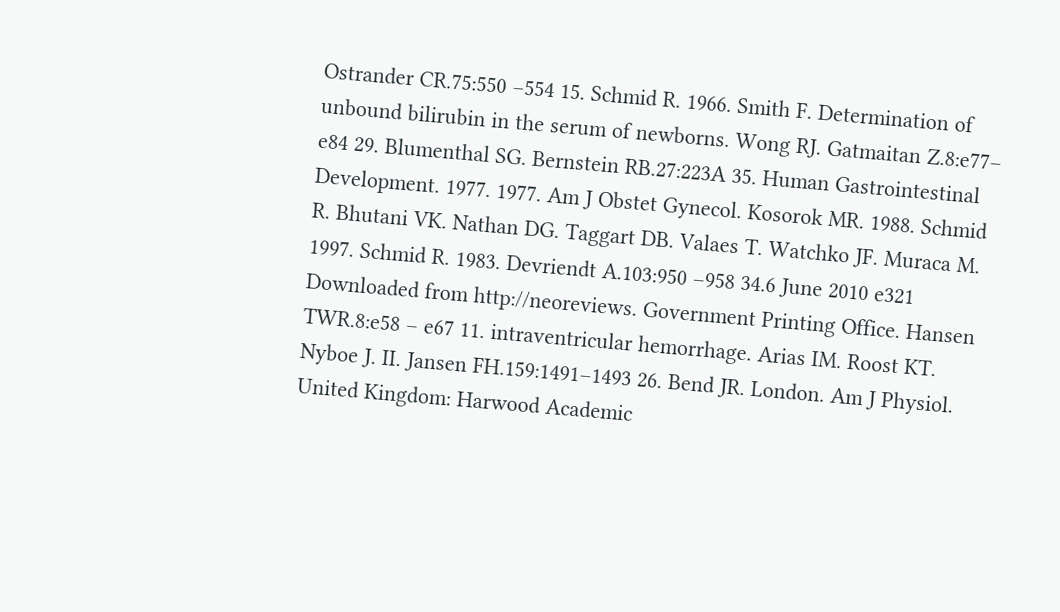Ostrander CR.75:550 –554 15. Schmid R. 1966. Smith F. Determination of unbound bilirubin in the serum of newborns. Wong RJ. Gatmaitan Z.8:e77– e84 29. Blumenthal SG. Bernstein RB.27:223A 35. Human Gastrointestinal Development. 1977. 1977. Am J Obstet Gynecol. Kosorok MR. 1988. Schmid R. Bhutani VK. Nathan DG. Taggart DB. Valaes T. Watchko JF. Muraca M. 1997. Schmid R. 1983. Devriendt A.103:950 –958 34.6 June 2010 e321 Downloaded from http://neoreviews. Government Printing Office. Hansen TWR.8:e58 – e67 11. intraventricular hemorrhage. Arias IM. Roost KT. Nyboe J. II. Jansen FH.159:1491–1493 26. Bend JR. London. Am J Physiol. United Kingdom: Harwood Academic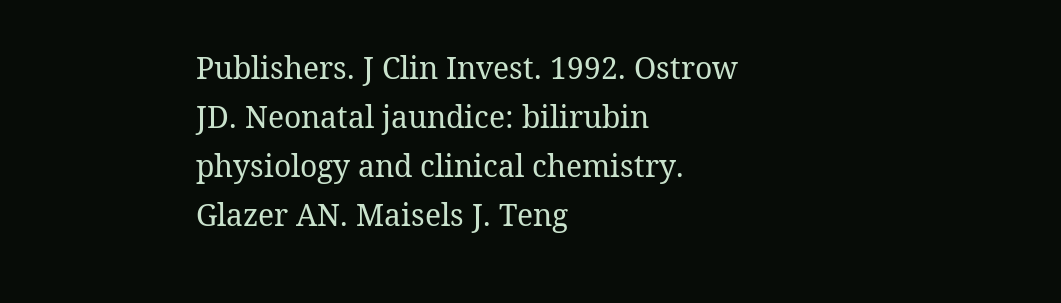Publishers. J Clin Invest. 1992. Ostrow JD. Neonatal jaundice: bilirubin physiology and clinical chemistry. Glazer AN. Maisels J. Teng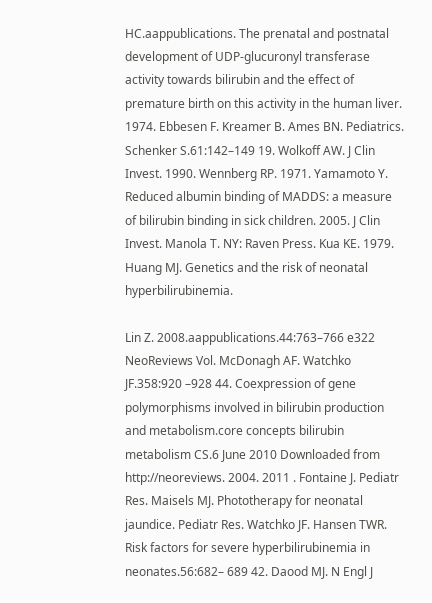HC.aappublications. The prenatal and postnatal development of UDP-glucuronyl transferase activity towards bilirubin and the effect of premature birth on this activity in the human liver. 1974. Ebbesen F. Kreamer B. Ames BN. Pediatrics. Schenker S.61:142–149 19. Wolkoff AW. J Clin Invest. 1990. Wennberg RP. 1971. Yamamoto Y. Reduced albumin binding of MADDS: a measure of bilirubin binding in sick children. 2005. J Clin Invest. Manola T. NY: Raven Press. Kua KE. 1979. Huang MJ. Genetics and the risk of neonatal hyperbilirubinemia.

Lin Z. 2008.aappublications.44:763–766 e322 NeoReviews Vol. McDonagh AF. Watchko JF.358:920 –928 44. Coexpression of gene polymorphisms involved in bilirubin production and metabolism.core concepts bilirubin metabolism CS.6 June 2010 Downloaded from http://neoreviews. 2004. 2011 . Fontaine J. Pediatr Res. Maisels MJ. Phototherapy for neonatal jaundice. Pediatr Res. Watchko JF. Hansen TWR. Risk factors for severe hyperbilirubinemia in neonates.56:682– 689 42. Daood MJ. N Engl J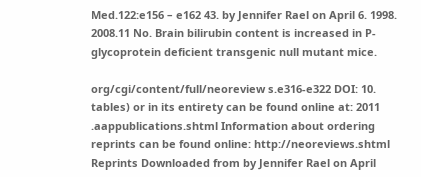Med.122:e156 – e162 43. by Jennifer Rael on April 6. 1998. 2008.11 No. Brain bilirubin content is increased in P-glycoprotein deficient transgenic null mutant mice.

org/cgi/content/full/neoreview s.e316-e322 DOI: 10. tables) or in its entirety can be found online at: 2011 .aappublications.shtml Information about ordering reprints can be found online: http://neoreviews.shtml Reprints Downloaded from by Jennifer Rael on April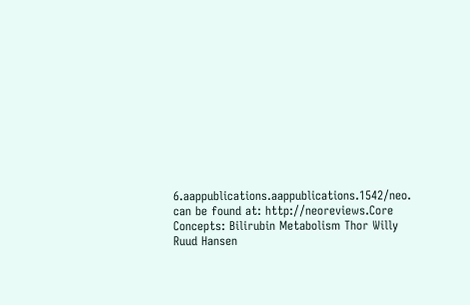6.aappublications.aappublications.1542/neo. can be found at: http://neoreviews.Core Concepts: Bilirubin Metabolism Thor Willy Ruud Hansen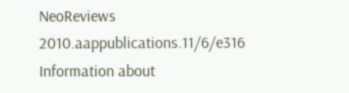NeoReviews 2010.aappublications.11/6/e316 Information about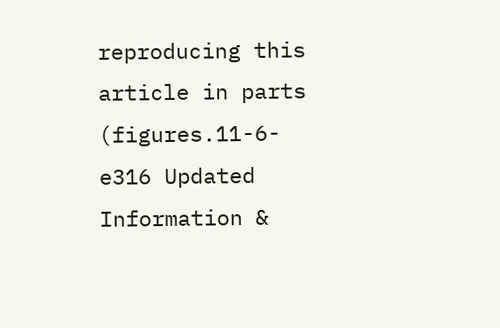reproducing this article in parts (figures.11-6-e316 Updated Information &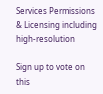Services Permissions & Licensing including high-resolution

Sign up to vote on this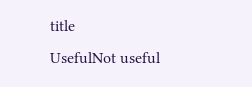title
UsefulNot useful